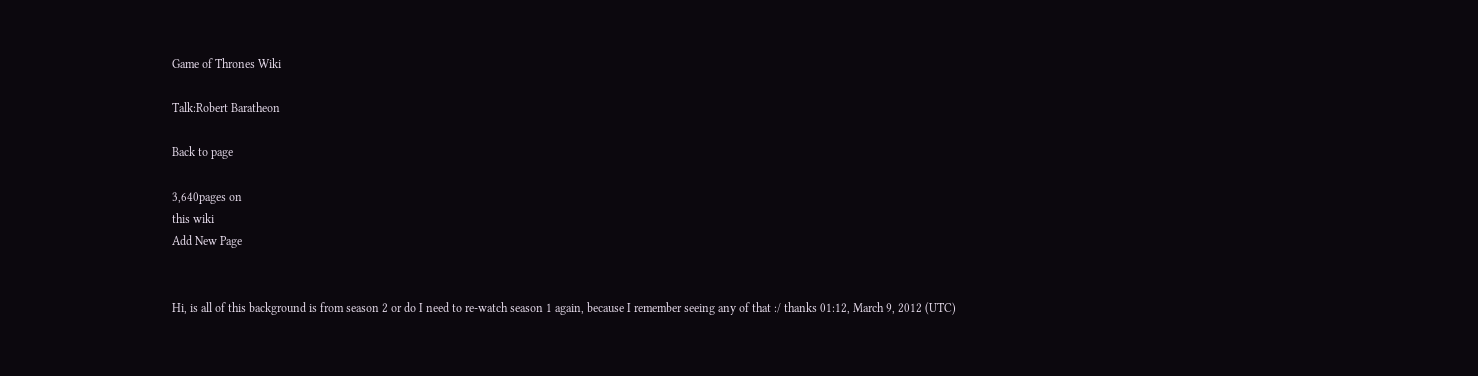Game of Thrones Wiki

Talk:Robert Baratheon

Back to page

3,640pages on
this wiki
Add New Page


Hi, is all of this background is from season 2 or do I need to re-watch season 1 again, because I remember seeing any of that :/ thanks 01:12, March 9, 2012 (UTC)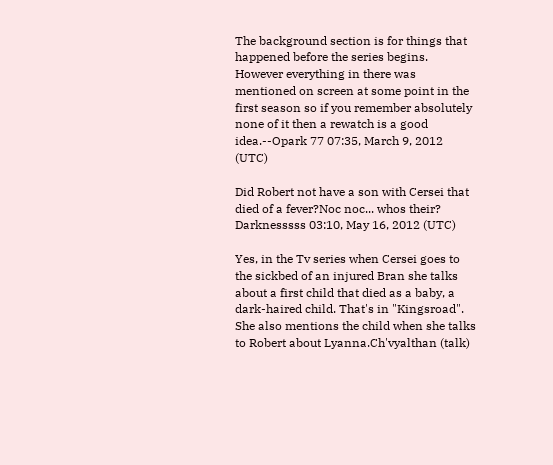The background section is for things that happened before the series begins. However everything in there was mentioned on screen at some point in the first season so if you remember absolutely none of it then a rewatch is a good idea.--Opark 77 07:35, March 9, 2012 (UTC)

Did Robert not have a son with Cersei that died of a fever?Noc noc... whos their? Darknesssss 03:10, May 16, 2012 (UTC)

Yes, in the Tv series when Cersei goes to the sickbed of an injured Bran she talks about a first child that died as a baby, a dark-haired child. That's in "Kingsroad". She also mentions the child when she talks to Robert about Lyanna.Ch'vyalthan (talk)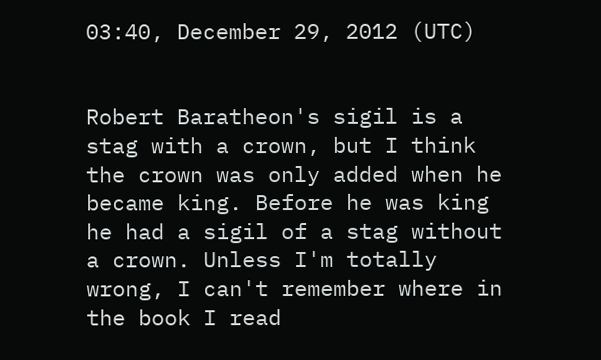03:40, December 29, 2012 (UTC)


Robert Baratheon's sigil is a stag with a crown, but I think the crown was only added when he became king. Before he was king he had a sigil of a stag without a crown. Unless I'm totally wrong, I can't remember where in the book I read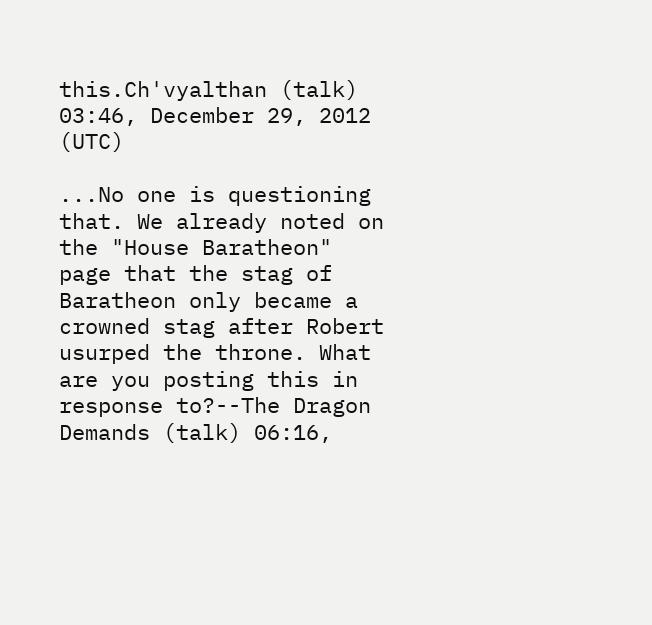this.Ch'vyalthan (talk) 03:46, December 29, 2012 (UTC)

...No one is questioning that. We already noted on the "House Baratheon" page that the stag of Baratheon only became a crowned stag after Robert usurped the throne. What are you posting this in response to?--The Dragon Demands (talk) 06:16,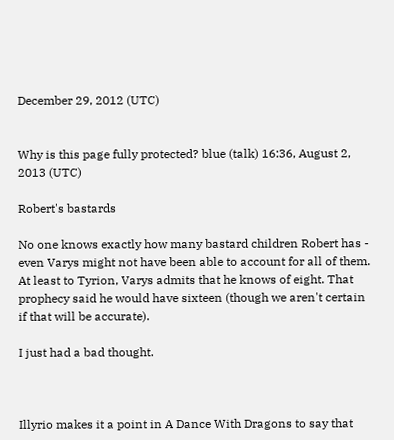December 29, 2012 (UTC)


Why is this page fully protected? blue (talk) 16:36, August 2, 2013 (UTC)

Robert's bastards

No one knows exactly how many bastard children Robert has - even Varys might not have been able to account for all of them. At least to Tyrion, Varys admits that he knows of eight. That prophecy said he would have sixteen (though we aren't certain if that will be accurate).

I just had a bad thought.



Illyrio makes it a point in A Dance With Dragons to say that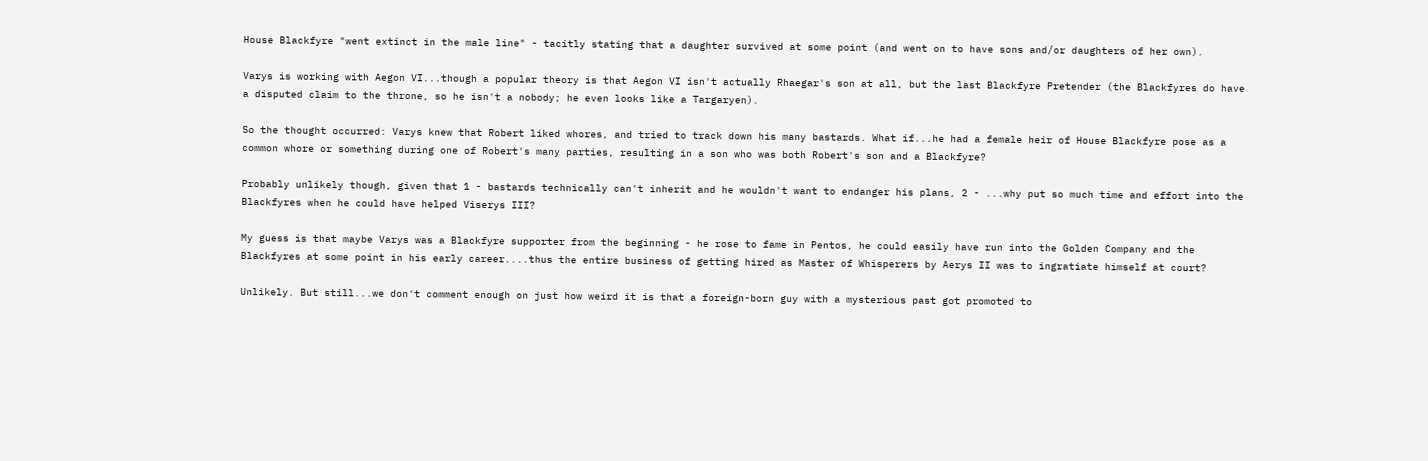House Blackfyre "went extinct in the male line" - tacitly stating that a daughter survived at some point (and went on to have sons and/or daughters of her own).

Varys is working with Aegon VI...though a popular theory is that Aegon VI isn't actually Rhaegar's son at all, but the last Blackfyre Pretender (the Blackfyres do have a disputed claim to the throne, so he isn't a nobody; he even looks like a Targaryen).

So the thought occurred: Varys knew that Robert liked whores, and tried to track down his many bastards. What if...he had a female heir of House Blackfyre pose as a common whore or something during one of Robert's many parties, resulting in a son who was both Robert's son and a Blackfyre?

Probably unlikely though, given that 1 - bastards technically can't inherit and he wouldn't want to endanger his plans, 2 - ...why put so much time and effort into the Blackfyres when he could have helped Viserys III?

My guess is that maybe Varys was a Blackfyre supporter from the beginning - he rose to fame in Pentos, he could easily have run into the Golden Company and the Blackfyres at some point in his early career....thus the entire business of getting hired as Master of Whisperers by Aerys II was to ingratiate himself at court?

Unlikely. But still...we don't comment enough on just how weird it is that a foreign-born guy with a mysterious past got promoted to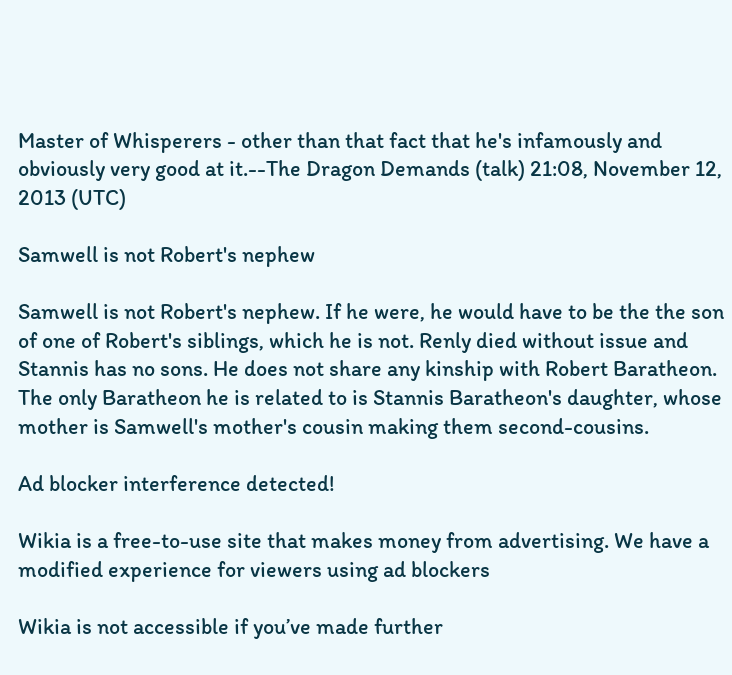Master of Whisperers - other than that fact that he's infamously and obviously very good at it.--The Dragon Demands (talk) 21:08, November 12, 2013 (UTC)

Samwell is not Robert's nephew

Samwell is not Robert's nephew. If he were, he would have to be the the son of one of Robert's siblings, which he is not. Renly died without issue and Stannis has no sons. He does not share any kinship with Robert Baratheon. The only Baratheon he is related to is Stannis Baratheon's daughter, whose mother is Samwell's mother's cousin making them second-cousins.

Ad blocker interference detected!

Wikia is a free-to-use site that makes money from advertising. We have a modified experience for viewers using ad blockers

Wikia is not accessible if you’ve made further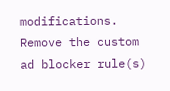modifications. Remove the custom ad blocker rule(s)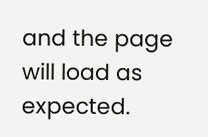and the page will load as expected.